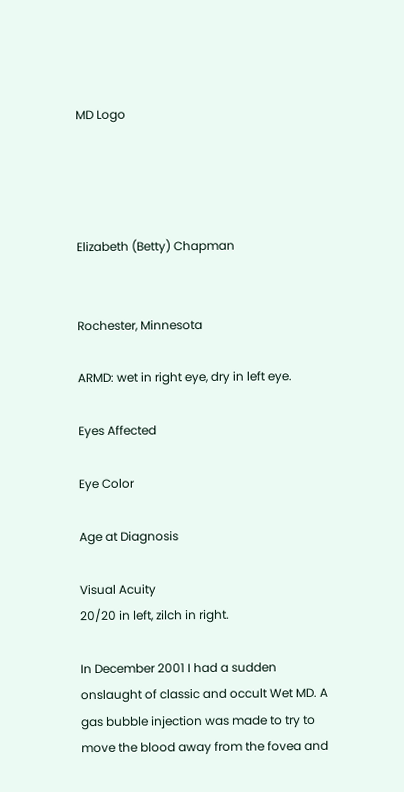MD Logo




Elizabeth (Betty) Chapman


Rochester, Minnesota

ARMD: wet in right eye, dry in left eye.

Eyes Affected

Eye Color

Age at Diagnosis

Visual Acuity
20/20 in left, zilch in right.

In December 2001 I had a sudden onslaught of classic and occult Wet MD. A gas bubble injection was made to try to move the blood away from the fovea and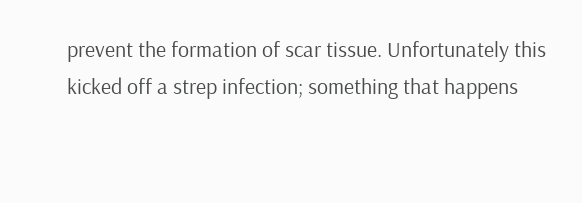prevent the formation of scar tissue. Unfortunately this kicked off a strep infection; something that happens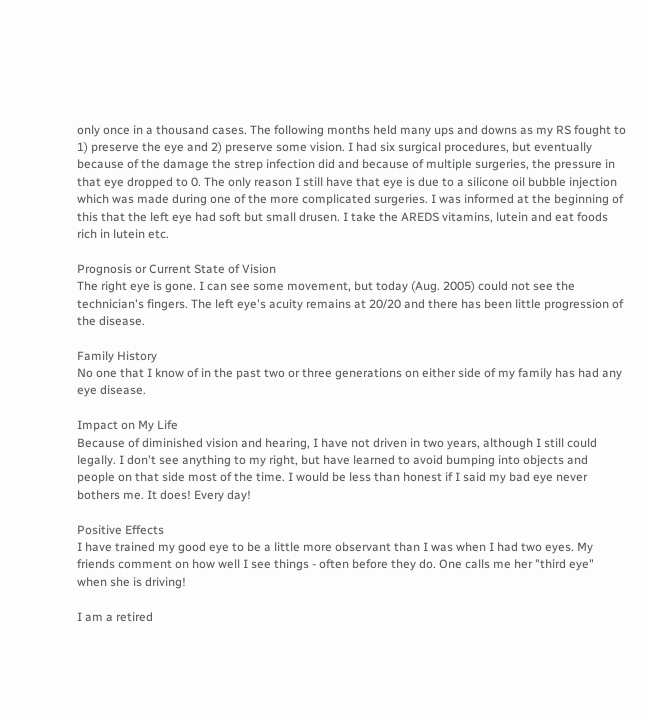only once in a thousand cases. The following months held many ups and downs as my RS fought to 1) preserve the eye and 2) preserve some vision. I had six surgical procedures, but eventually because of the damage the strep infection did and because of multiple surgeries, the pressure in that eye dropped to 0. The only reason I still have that eye is due to a silicone oil bubble injection which was made during one of the more complicated surgeries. I was informed at the beginning of this that the left eye had soft but small drusen. I take the AREDS vitamins, lutein and eat foods rich in lutein etc.

Prognosis or Current State of Vision
The right eye is gone. I can see some movement, but today (Aug. 2005) could not see the technician's fingers. The left eye's acuity remains at 20/20 and there has been little progression of the disease.

Family History
No one that I know of in the past two or three generations on either side of my family has had any eye disease.

Impact on My Life
Because of diminished vision and hearing, I have not driven in two years, although I still could legally. I don't see anything to my right, but have learned to avoid bumping into objects and people on that side most of the time. I would be less than honest if I said my bad eye never bothers me. It does! Every day!

Positive Effects
I have trained my good eye to be a little more observant than I was when I had two eyes. My friends comment on how well I see things - often before they do. One calls me her "third eye" when she is driving!

I am a retired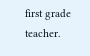first grade teacher.